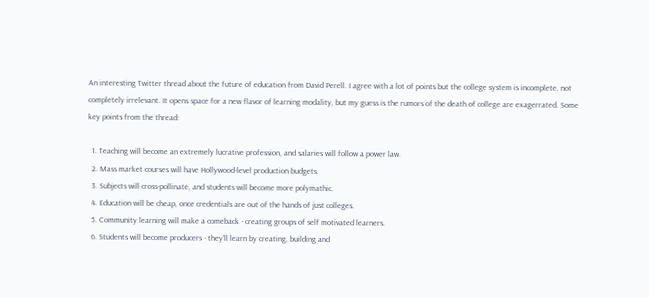An interesting Twitter thread about the future of education from David Perell. I agree with a lot of points but the college system is incomplete, not completely irrelevant. It opens space for a new flavor of learning modality, but my guess is the rumors of the death of college are exagerrated. Some key points from the thread:

  1. Teaching will become an extremely lucrative profession, and salaries will follow a power law.
  2. Mass market courses will have Hollywood-level production budgets.
  3. Subjects will cross-pollinate, and students will become more polymathic.
  4. Education will be cheap, once credentials are out of the hands of just colleges.
  5. Community learning will make a comeback - creating groups of self motivated learners.
  6. Students will become producers - they’ll learn by creating, building and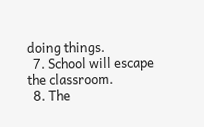doing things.
  7. School will escape the classroom.
  8. The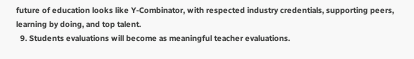future of education looks like Y-Combinator, with respected industry credentials, supporting peers, learning by doing, and top talent.
  9. Students evaluations will become as meaningful teacher evaluations.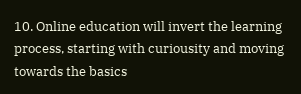10. Online education will invert the learning process, starting with curiousity and moving towards the basics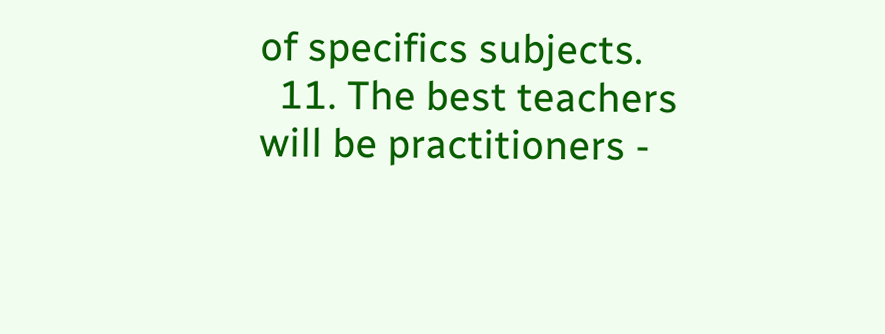of specifics subjects.
  11. The best teachers will be practitioners -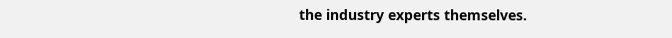the industry experts themselves.